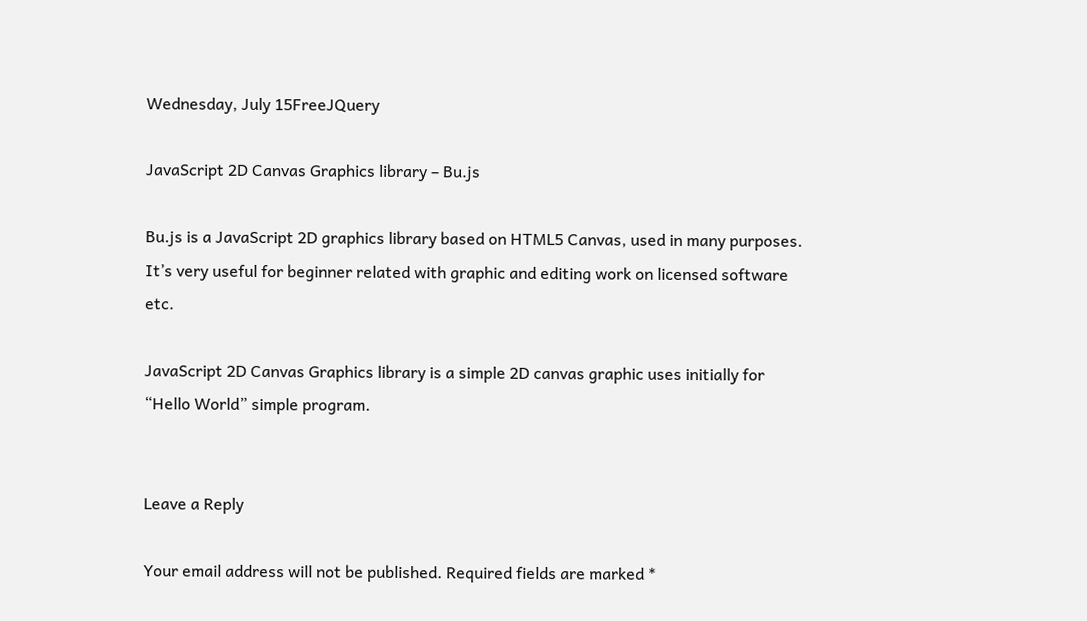Wednesday, July 15FreeJQuery

JavaScript 2D Canvas Graphics library – Bu.js

Bu.js is a JavaScript 2D graphics library based on HTML5 Canvas, used in many purposes. It’s very useful for beginner related with graphic and editing work on licensed software etc.

JavaScript 2D Canvas Graphics library is a simple 2D canvas graphic uses initially for “Hello World” simple program.


Leave a Reply

Your email address will not be published. Required fields are marked *